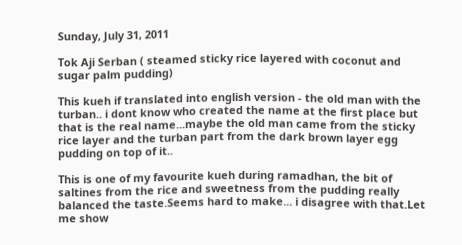Sunday, July 31, 2011

Tok Aji Serban ( steamed sticky rice layered with coconut and sugar palm pudding)

This kueh if translated into english version - the old man with the turban.. i dont know who created the name at the first place but that is the real name...maybe the old man came from the sticky rice layer and the turban part from the dark brown layer egg pudding on top of it..

This is one of my favourite kueh during ramadhan, the bit of saltines from the rice and sweetness from the pudding really balanced the taste.Seems hard to make... i disagree with that.Let me show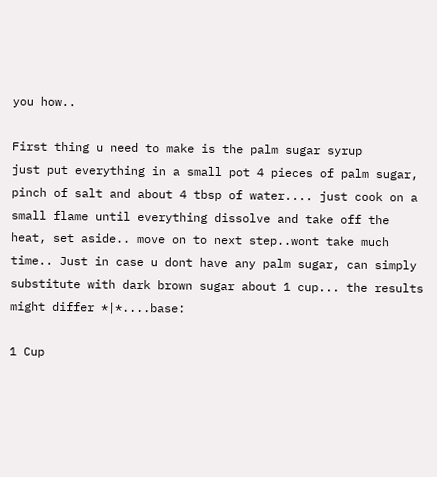you how..

First thing u need to make is the palm sugar syrup
just put everything in a small pot 4 pieces of palm sugar, pinch of salt and about 4 tbsp of water.... just cook on a small flame until everything dissolve and take off the heat, set aside.. move on to next step..wont take much time.. Just in case u dont have any palm sugar, can simply substitute with dark brown sugar about 1 cup... the results might differ *|*....base:

1 Cup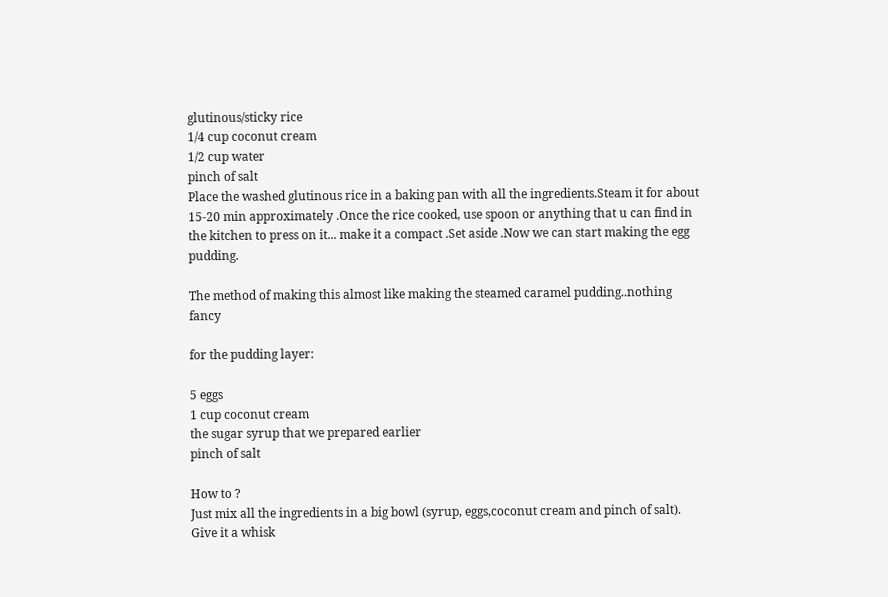glutinous/sticky rice
1/4 cup coconut cream
1/2 cup water
pinch of salt
Place the washed glutinous rice in a baking pan with all the ingredients.Steam it for about 15-20 min approximately .Once the rice cooked, use spoon or anything that u can find in the kitchen to press on it... make it a compact .Set aside .Now we can start making the egg pudding.

The method of making this almost like making the steamed caramel pudding..nothing fancy

for the pudding layer:

5 eggs
1 cup coconut cream
the sugar syrup that we prepared earlier
pinch of salt

How to ?
Just mix all the ingredients in a big bowl (syrup, eggs,coconut cream and pinch of salt). Give it a whisk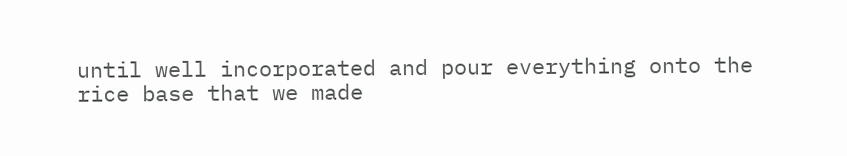until well incorporated and pour everything onto the rice base that we made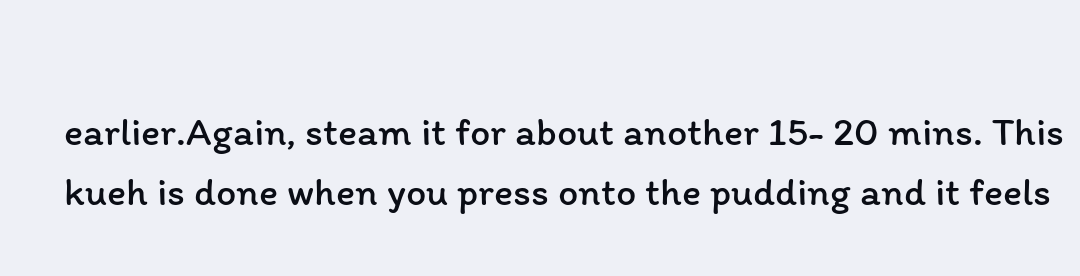earlier.Again, steam it for about another 15- 20 mins. This kueh is done when you press onto the pudding and it feels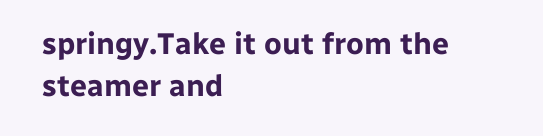springy.Take it out from the steamer and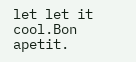let let it cool.Bon apetit.